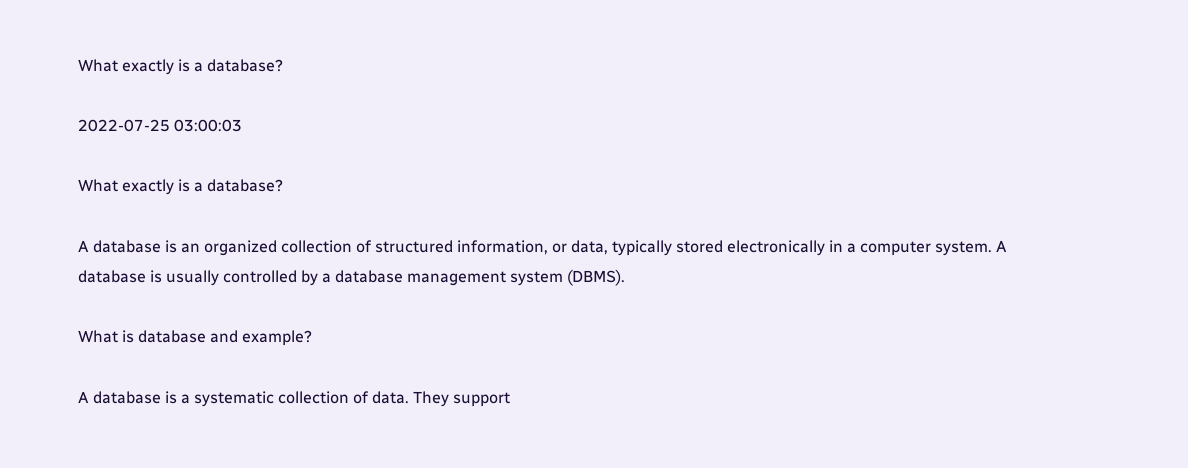What exactly is a database?

2022-07-25 03:00:03

What exactly is a database?

A database is an organized collection of structured information, or data, typically stored electronically in a computer system. A database is usually controlled by a database management system (DBMS).

What is database and example?

A database is a systematic collection of data. They support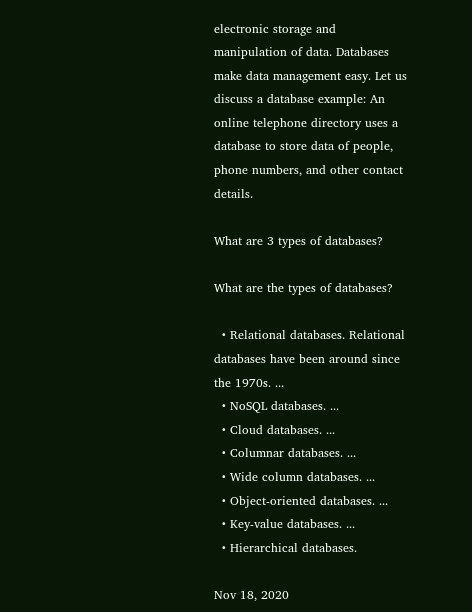electronic storage and manipulation of data. Databases make data management easy. Let us discuss a database example: An online telephone directory uses a database to store data of people, phone numbers, and other contact details.

What are 3 types of databases?

What are the types of databases?

  • Relational databases. Relational databases have been around since the 1970s. ...
  • NoSQL databases. ...
  • Cloud databases. ...
  • Columnar databases. ...
  • Wide column databases. ...
  • Object-oriented databases. ...
  • Key-value databases. ...
  • Hierarchical databases.

Nov 18, 2020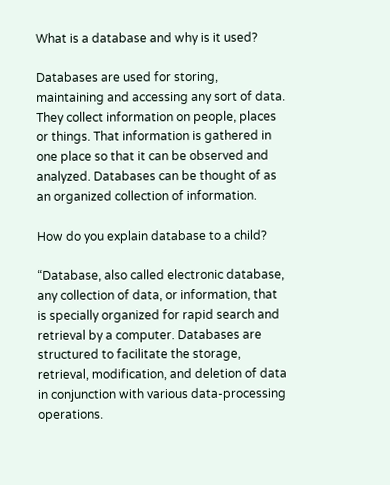What is a database and why is it used?

Databases are used for storing, maintaining and accessing any sort of data. They collect information on people, places or things. That information is gathered in one place so that it can be observed and analyzed. Databases can be thought of as an organized collection of information.

How do you explain database to a child?

“Database, also called electronic database, any collection of data, or information, that is specially organized for rapid search and retrieval by a computer. Databases are structured to facilitate the storage, retrieval, modification, and deletion of data in conjunction with various data-processing operations.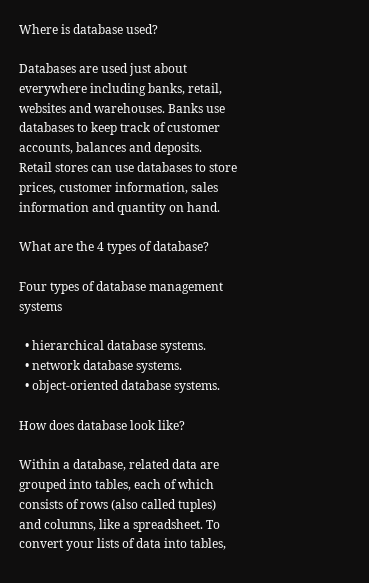Where is database used?

Databases are used just about everywhere including banks, retail, websites and warehouses. Banks use databases to keep track of customer accounts, balances and deposits. Retail stores can use databases to store prices, customer information, sales information and quantity on hand.

What are the 4 types of database?

Four types of database management systems

  • hierarchical database systems.
  • network database systems.
  • object-oriented database systems.

How does database look like?

Within a database, related data are grouped into tables, each of which consists of rows (also called tuples) and columns, like a spreadsheet. To convert your lists of data into tables,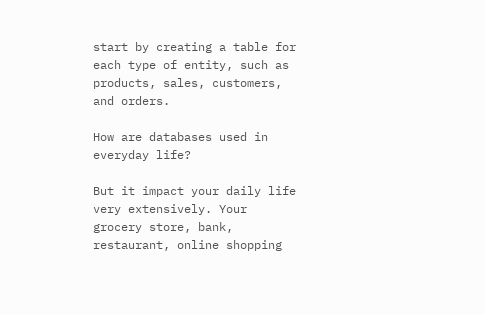start by creating a table for each type of entity, such as products, sales, customers, and orders.

How are databases used in everyday life?

But it impact your daily life very extensively. Your grocery store, bank, restaurant, online shopping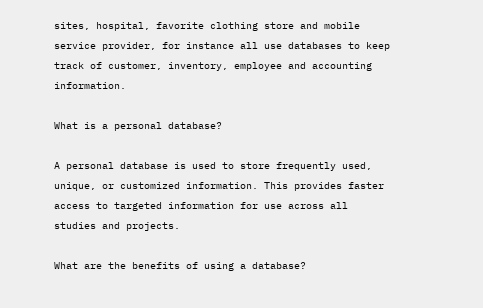sites, hospital, favorite clothing store and mobile service provider, for instance all use databases to keep track of customer, inventory, employee and accounting information.

What is a personal database?

A personal database is used to store frequently used, unique, or customized information. This provides faster access to targeted information for use across all studies and projects.

What are the benefits of using a database?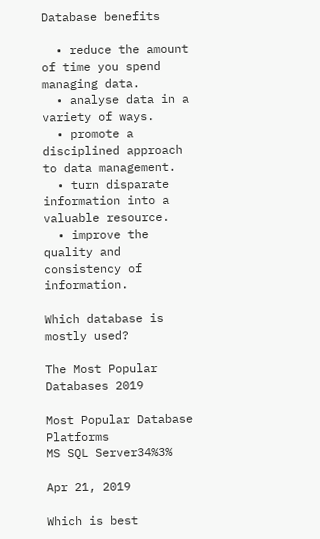Database benefits

  • reduce the amount of time you spend managing data.
  • analyse data in a variety of ways.
  • promote a disciplined approach to data management.
  • turn disparate information into a valuable resource.
  • improve the quality and consistency of information.

Which database is mostly used?

The Most Popular Databases 2019

Most Popular Database Platforms
MS SQL Server34%3%

Apr 21, 2019

Which is best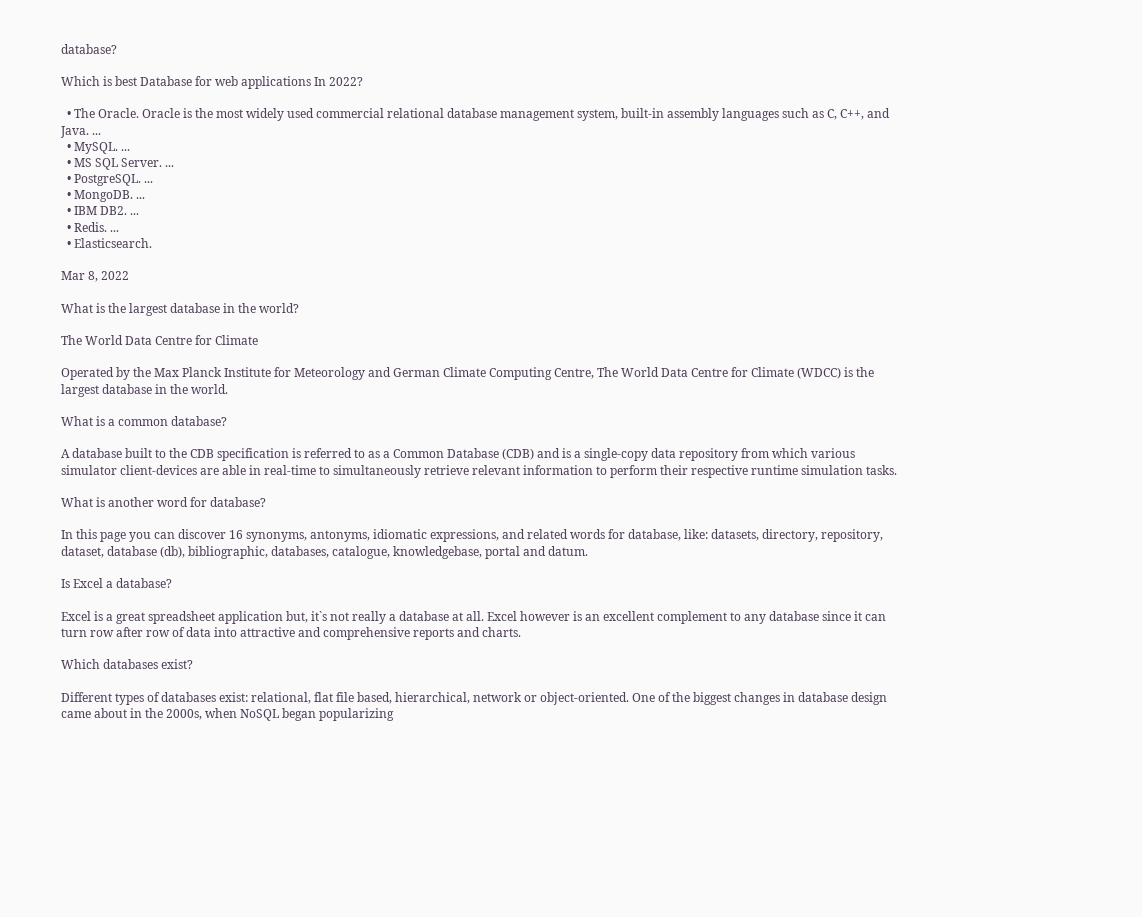database?

Which is best Database for web applications In 2022?

  • The Oracle. Oracle is the most widely used commercial relational database management system, built-in assembly languages such as C, C++, and Java. ...
  • MySQL. ...
  • MS SQL Server. ...
  • PostgreSQL. ...
  • MongoDB. ...
  • IBM DB2. ...
  • Redis. ...
  • Elasticsearch.

Mar 8, 2022

What is the largest database in the world?

The World Data Centre for Climate

Operated by the Max Planck Institute for Meteorology and German Climate Computing Centre, The World Data Centre for Climate (WDCC) is the largest database in the world.

What is a common database?

A database built to the CDB specification is referred to as a Common Database (CDB) and is a single-copy data repository from which various simulator client-devices are able in real-time to simultaneously retrieve relevant information to perform their respective runtime simulation tasks.

What is another word for database?

In this page you can discover 16 synonyms, antonyms, idiomatic expressions, and related words for database, like: datasets, directory, repository, dataset, database (db), bibliographic, databases, catalogue, knowledgebase, portal and datum.

Is Excel a database?

Excel is a great spreadsheet application but, it`s not really a database at all. Excel however is an excellent complement to any database since it can turn row after row of data into attractive and comprehensive reports and charts.

Which databases exist?

Different types of databases exist: relational, flat file based, hierarchical, network or object-oriented. One of the biggest changes in database design came about in the 2000s, when NoSQL began popularizing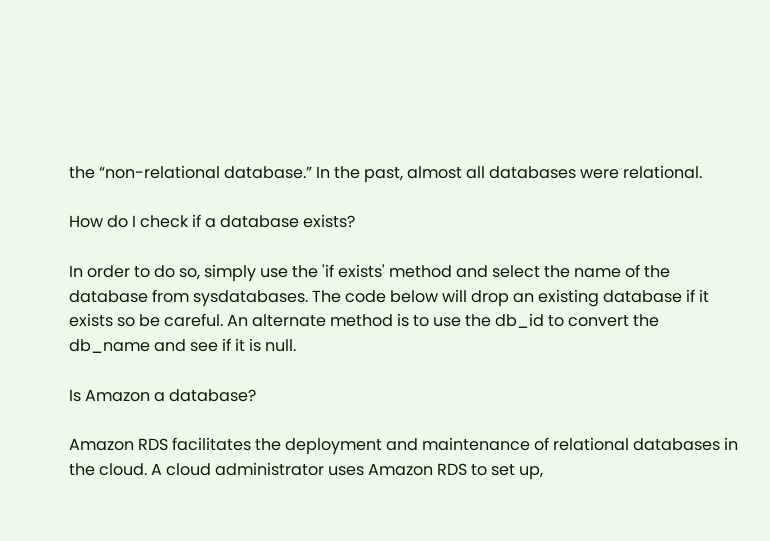the “non-relational database.” In the past, almost all databases were relational.

How do I check if a database exists?

In order to do so, simply use the 'if exists' method and select the name of the database from sysdatabases. The code below will drop an existing database if it exists so be careful. An alternate method is to use the db_id to convert the db_name and see if it is null.

Is Amazon a database?

Amazon RDS facilitates the deployment and maintenance of relational databases in the cloud. A cloud administrator uses Amazon RDS to set up,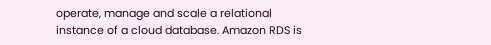operate, manage and scale a relational instance of a cloud database. Amazon RDS is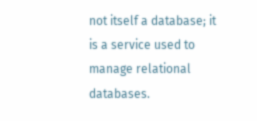not itself a database; it is a service used to manage relational databases.